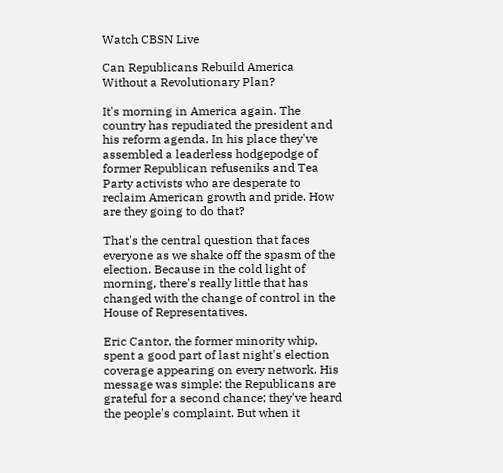Watch CBSN Live

Can Republicans Rebuild America Without a Revolutionary Plan?

It's morning in America again. The country has repudiated the president and his reform agenda. In his place they've assembled a leaderless hodgepodge of former Republican refuseniks and Tea Party activists who are desperate to reclaim American growth and pride. How are they going to do that?

That's the central question that faces everyone as we shake off the spasm of the election. Because in the cold light of morning, there's really little that has changed with the change of control in the House of Representatives.

Eric Cantor, the former minority whip, spent a good part of last night's election coverage appearing on every network. His message was simple: the Republicans are grateful for a second chance; they've heard the people's complaint. But when it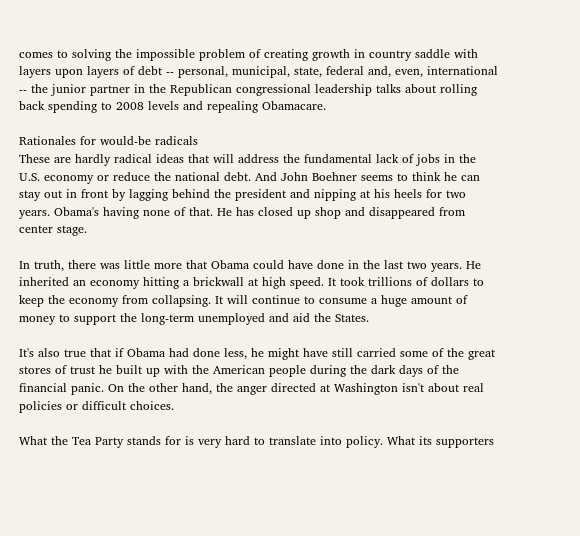comes to solving the impossible problem of creating growth in country saddle with layers upon layers of debt -- personal, municipal, state, federal and, even, international -- the junior partner in the Republican congressional leadership talks about rolling back spending to 2008 levels and repealing Obamacare.

Rationales for would-be radicals
These are hardly radical ideas that will address the fundamental lack of jobs in the U.S. economy or reduce the national debt. And John Boehner seems to think he can stay out in front by lagging behind the president and nipping at his heels for two years. Obama's having none of that. He has closed up shop and disappeared from center stage.

In truth, there was little more that Obama could have done in the last two years. He inherited an economy hitting a brickwall at high speed. It took trillions of dollars to keep the economy from collapsing. It will continue to consume a huge amount of money to support the long-term unemployed and aid the States.

It's also true that if Obama had done less, he might have still carried some of the great stores of trust he built up with the American people during the dark days of the financial panic. On the other hand, the anger directed at Washington isn't about real policies or difficult choices.

What the Tea Party stands for is very hard to translate into policy. What its supporters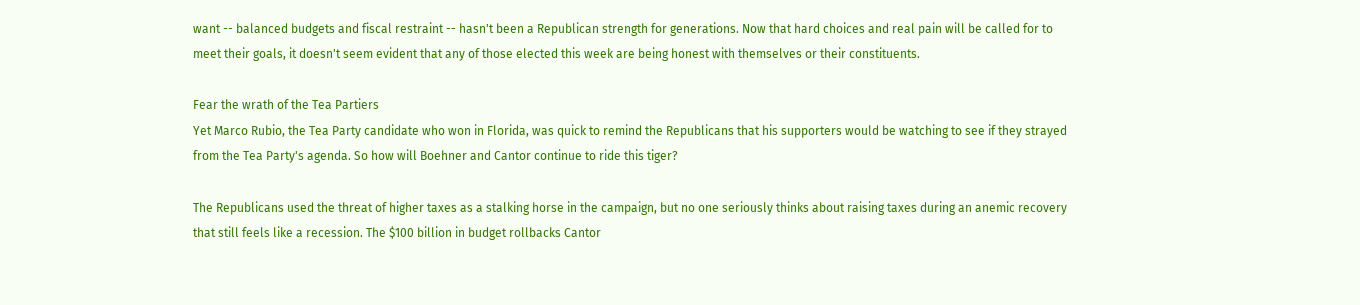want -- balanced budgets and fiscal restraint -- hasn't been a Republican strength for generations. Now that hard choices and real pain will be called for to meet their goals, it doesn't seem evident that any of those elected this week are being honest with themselves or their constituents.

Fear the wrath of the Tea Partiers
Yet Marco Rubio, the Tea Party candidate who won in Florida, was quick to remind the Republicans that his supporters would be watching to see if they strayed from the Tea Party's agenda. So how will Boehner and Cantor continue to ride this tiger?

The Republicans used the threat of higher taxes as a stalking horse in the campaign, but no one seriously thinks about raising taxes during an anemic recovery that still feels like a recession. The $100 billion in budget rollbacks Cantor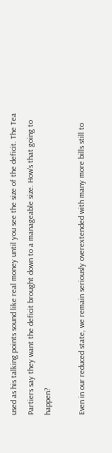used as his talking points sound like real money until you see the size of the deficit. The Tea Partiers say they want the deficit brought down to a manageable size. How's that going to happen?

Even in our reduced state, we remain seriously overextended with many more bills still to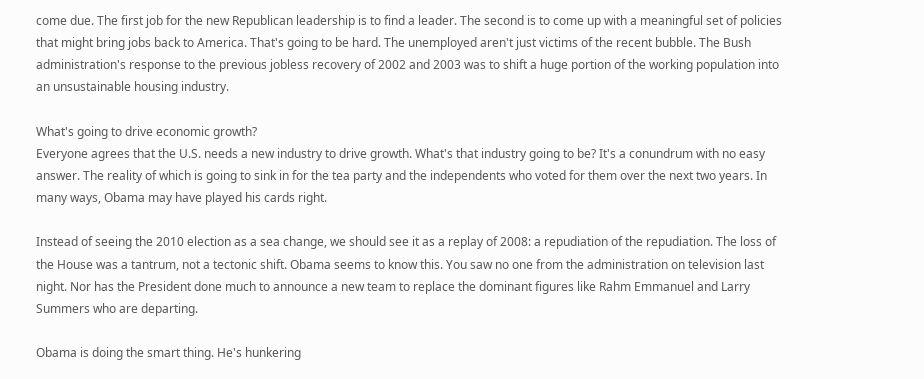come due. The first job for the new Republican leadership is to find a leader. The second is to come up with a meaningful set of policies that might bring jobs back to America. That's going to be hard. The unemployed aren't just victims of the recent bubble. The Bush administration's response to the previous jobless recovery of 2002 and 2003 was to shift a huge portion of the working population into an unsustainable housing industry.

What's going to drive economic growth?
Everyone agrees that the U.S. needs a new industry to drive growth. What's that industry going to be? It's a conundrum with no easy answer. The reality of which is going to sink in for the tea party and the independents who voted for them over the next two years. In many ways, Obama may have played his cards right.

Instead of seeing the 2010 election as a sea change, we should see it as a replay of 2008: a repudiation of the repudiation. The loss of the House was a tantrum, not a tectonic shift. Obama seems to know this. You saw no one from the administration on television last night. Nor has the President done much to announce a new team to replace the dominant figures like Rahm Emmanuel and Larry Summers who are departing.

Obama is doing the smart thing. He's hunkering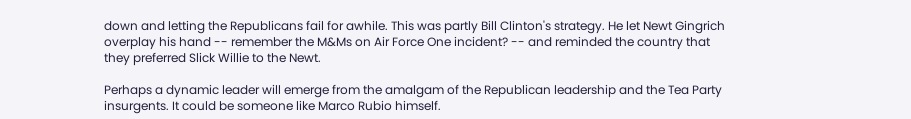down and letting the Republicans fail for awhile. This was partly Bill Clinton's strategy. He let Newt Gingrich overplay his hand -- remember the M&Ms on Air Force One incident? -- and reminded the country that they preferred Slick Willie to the Newt.

Perhaps a dynamic leader will emerge from the amalgam of the Republican leadership and the Tea Party insurgents. It could be someone like Marco Rubio himself.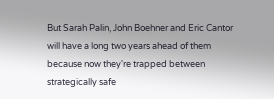But Sarah Palin, John Boehner and Eric Cantor will have a long two years ahead of them because now they're trapped between strategically safe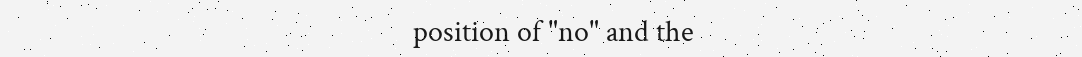position of "no" and the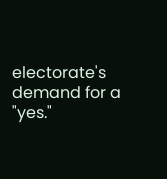electorate's demand for a "yes."